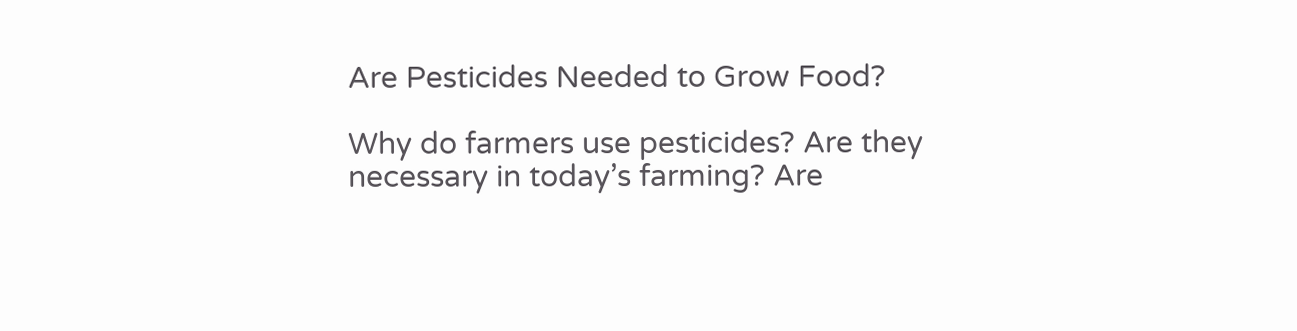Are Pesticides Needed to Grow Food?

Why do farmers use pesticides? Are they necessary in today’s farming? Are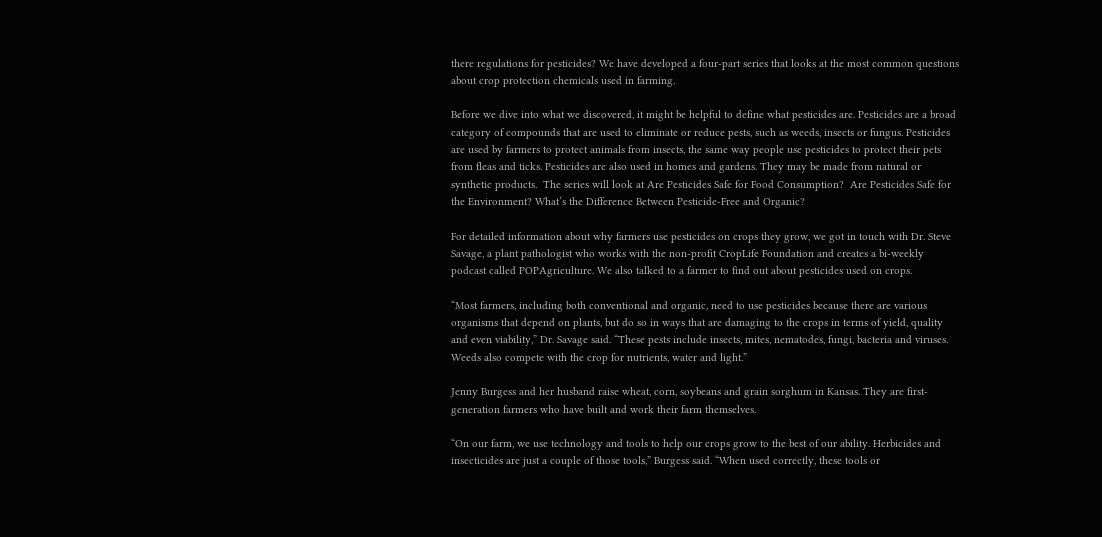there regulations for pesticides? We have developed a four-part series that looks at the most common questions about crop protection chemicals used in farming.

Before we dive into what we discovered, it might be helpful to define what pesticides are. Pesticides are a broad category of compounds that are used to eliminate or reduce pests, such as weeds, insects or fungus. Pesticides are used by farmers to protect animals from insects, the same way people use pesticides to protect their pets from fleas and ticks. Pesticides are also used in homes and gardens. They may be made from natural or synthetic products.  The series will look at Are Pesticides Safe for Food Consumption?  Are Pesticides Safe for the Environment? What’s the Difference Between Pesticide-Free and Organic?

For detailed information about why farmers use pesticides on crops they grow, we got in touch with Dr. Steve Savage, a plant pathologist who works with the non-profit CropLife Foundation and creates a bi-weekly podcast called POPAgriculture. We also talked to a farmer to find out about pesticides used on crops.

“Most farmers, including both conventional and organic, need to use pesticides because there are various organisms that depend on plants, but do so in ways that are damaging to the crops in terms of yield, quality and even viability,” Dr. Savage said. “These pests include insects, mites, nematodes, fungi, bacteria and viruses. Weeds also compete with the crop for nutrients, water and light.”

Jenny Burgess and her husband raise wheat, corn, soybeans and grain sorghum in Kansas. They are first-generation farmers who have built and work their farm themselves.

“On our farm, we use technology and tools to help our crops grow to the best of our ability. Herbicides and insecticides are just a couple of those tools,” Burgess said. “When used correctly, these tools or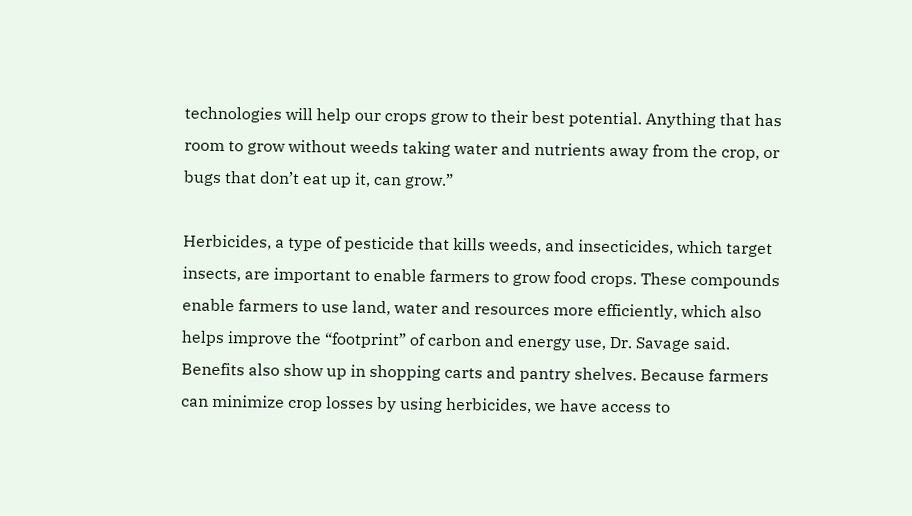technologies will help our crops grow to their best potential. Anything that has room to grow without weeds taking water and nutrients away from the crop, or bugs that don’t eat up it, can grow.”

Herbicides, a type of pesticide that kills weeds, and insecticides, which target insects, are important to enable farmers to grow food crops. These compounds enable farmers to use land, water and resources more efficiently, which also helps improve the “footprint” of carbon and energy use, Dr. Savage said. Benefits also show up in shopping carts and pantry shelves. Because farmers can minimize crop losses by using herbicides, we have access to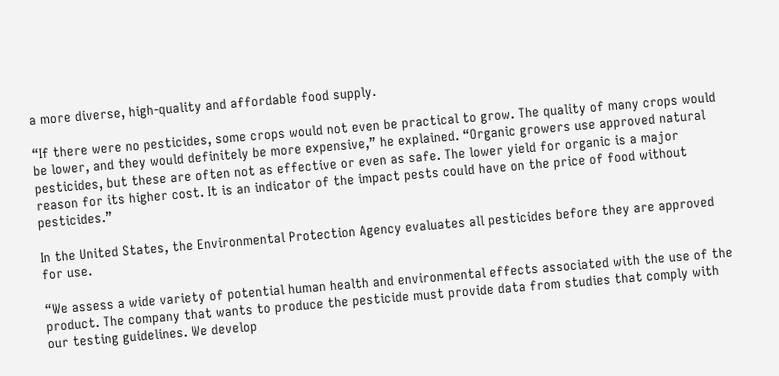a more diverse, high-quality and affordable food supply.

“If there were no pesticides, some crops would not even be practical to grow. The quality of many crops would be lower, and they would definitely be more expensive,” he explained. “Organic growers use approved natural pesticides, but these are often not as effective or even as safe. The lower yield for organic is a major reason for its higher cost. It is an indicator of the impact pests could have on the price of food without pesticides.”

In the United States, the Environmental Protection Agency evaluates all pesticides before they are approved for use.

“We assess a wide variety of potential human health and environmental effects associated with the use of the product. The company that wants to produce the pesticide must provide data from studies that comply with our testing guidelines. We develop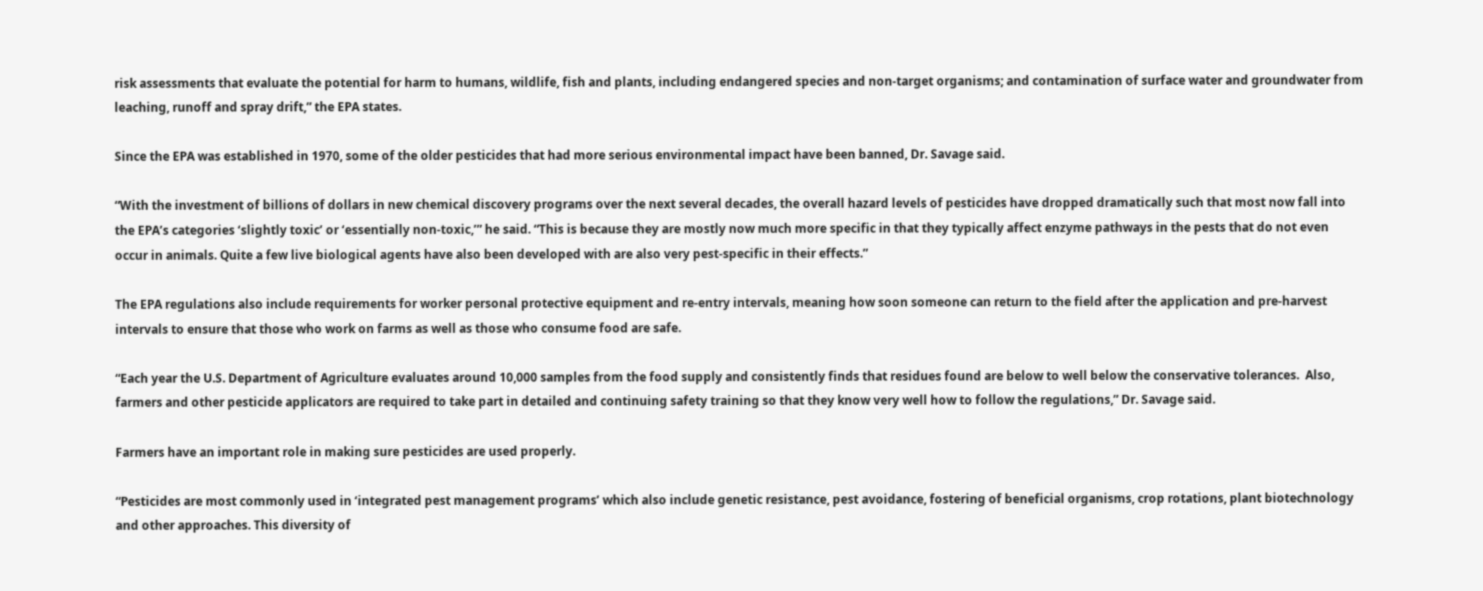risk assessments that evaluate the potential for harm to humans, wildlife, fish and plants, including endangered species and non-target organisms; and contamination of surface water and groundwater from leaching, runoff and spray drift,” the EPA states.

Since the EPA was established in 1970, some of the older pesticides that had more serious environmental impact have been banned, Dr. Savage said.

“With the investment of billions of dollars in new chemical discovery programs over the next several decades, the overall hazard levels of pesticides have dropped dramatically such that most now fall into the EPA’s categories ‘slightly toxic’ or ‘essentially non-toxic,’” he said. “This is because they are mostly now much more specific in that they typically affect enzyme pathways in the pests that do not even occur in animals. Quite a few live biological agents have also been developed with are also very pest-specific in their effects.”

The EPA regulations also include requirements for worker personal protective equipment and re-entry intervals, meaning how soon someone can return to the field after the application and pre-harvest intervals to ensure that those who work on farms as well as those who consume food are safe.

“Each year the U.S. Department of Agriculture evaluates around 10,000 samples from the food supply and consistently finds that residues found are below to well below the conservative tolerances.  Also, farmers and other pesticide applicators are required to take part in detailed and continuing safety training so that they know very well how to follow the regulations,” Dr. Savage said.

Farmers have an important role in making sure pesticides are used properly.

“Pesticides are most commonly used in ‘integrated pest management programs’ which also include genetic resistance, pest avoidance, fostering of beneficial organisms, crop rotations, plant biotechnology and other approaches. This diversity of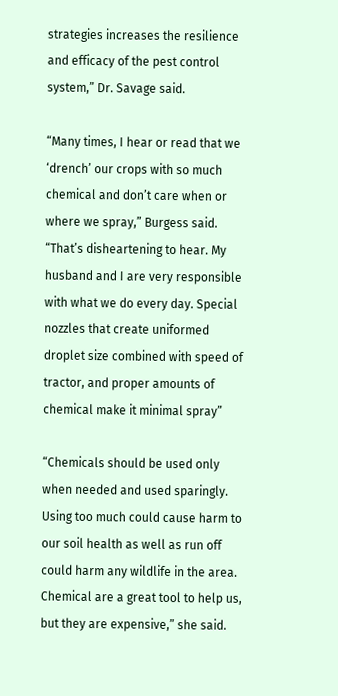strategies increases the resilience and efficacy of the pest control system,” Dr. Savage said.

“Many times, I hear or read that we ‘drench’ our crops with so much chemical and don’t care when or where we spray,” Burgess said. “That’s disheartening to hear. My husband and I are very responsible with what we do every day. Special nozzles that create uniformed droplet size combined with speed of tractor, and proper amounts of chemical make it minimal spray”

“Chemicals should be used only when needed and used sparingly. Using too much could cause harm to our soil health as well as run off could harm any wildlife in the area. Chemical are a great tool to help us, but they are expensive,” she said.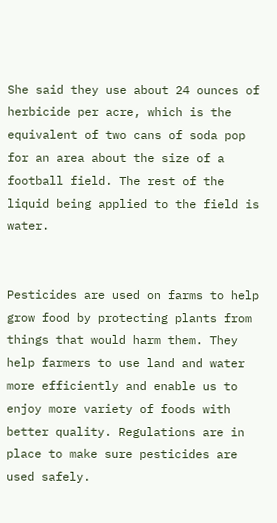She said they use about 24 ounces of herbicide per acre, which is the equivalent of two cans of soda pop for an area about the size of a football field. The rest of the liquid being applied to the field is water.


Pesticides are used on farms to help grow food by protecting plants from things that would harm them. They help farmers to use land and water more efficiently and enable us to enjoy more variety of foods with better quality. Regulations are in place to make sure pesticides are used safely.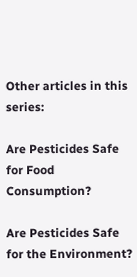Other articles in this series:

Are Pesticides Safe for Food Consumption?

Are Pesticides Safe for the Environment?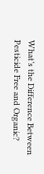What’s the Difference Between Pesticide Free and Organic?